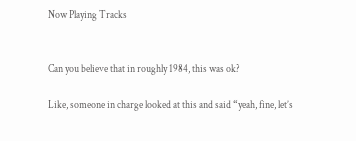Now Playing Tracks


Can you believe that in roughly 1984, this was ok?

Like, someone in charge looked at this and said “yeah, fine, let’s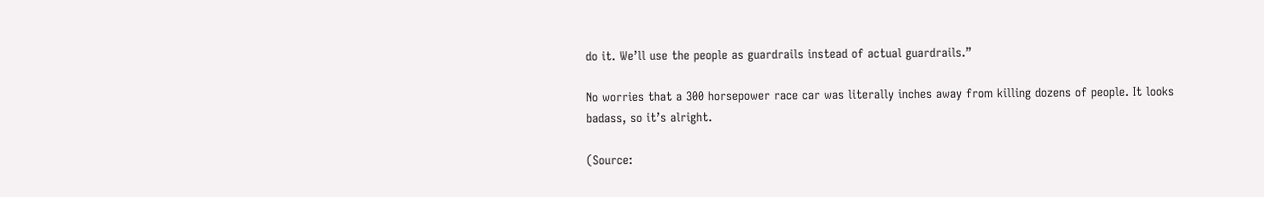do it. We’ll use the people as guardrails instead of actual guardrails.”

No worries that a 300 horsepower race car was literally inches away from killing dozens of people. It looks badass, so it’s alright.

(Source: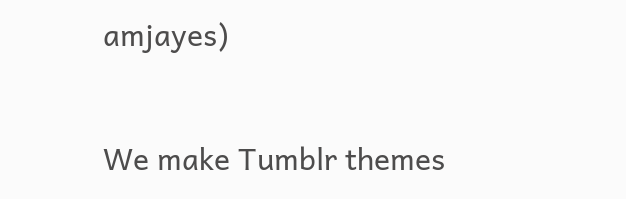amjayes)

We make Tumblr themes